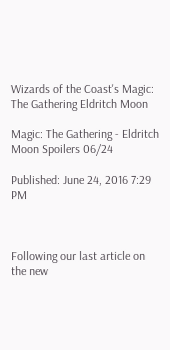Wizards of the Coast's Magic: The Gathering Eldritch Moon

Magic: The Gathering - Eldritch Moon Spoilers 06/24

Published: June 24, 2016 7:29 PM



Following our last article on the new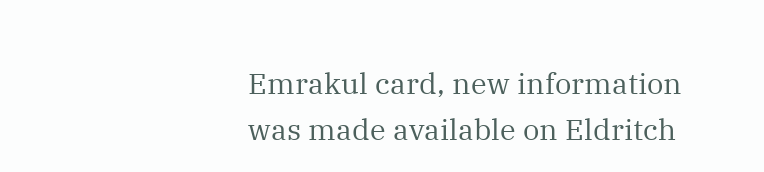Emrakul card, new information was made available on Eldritch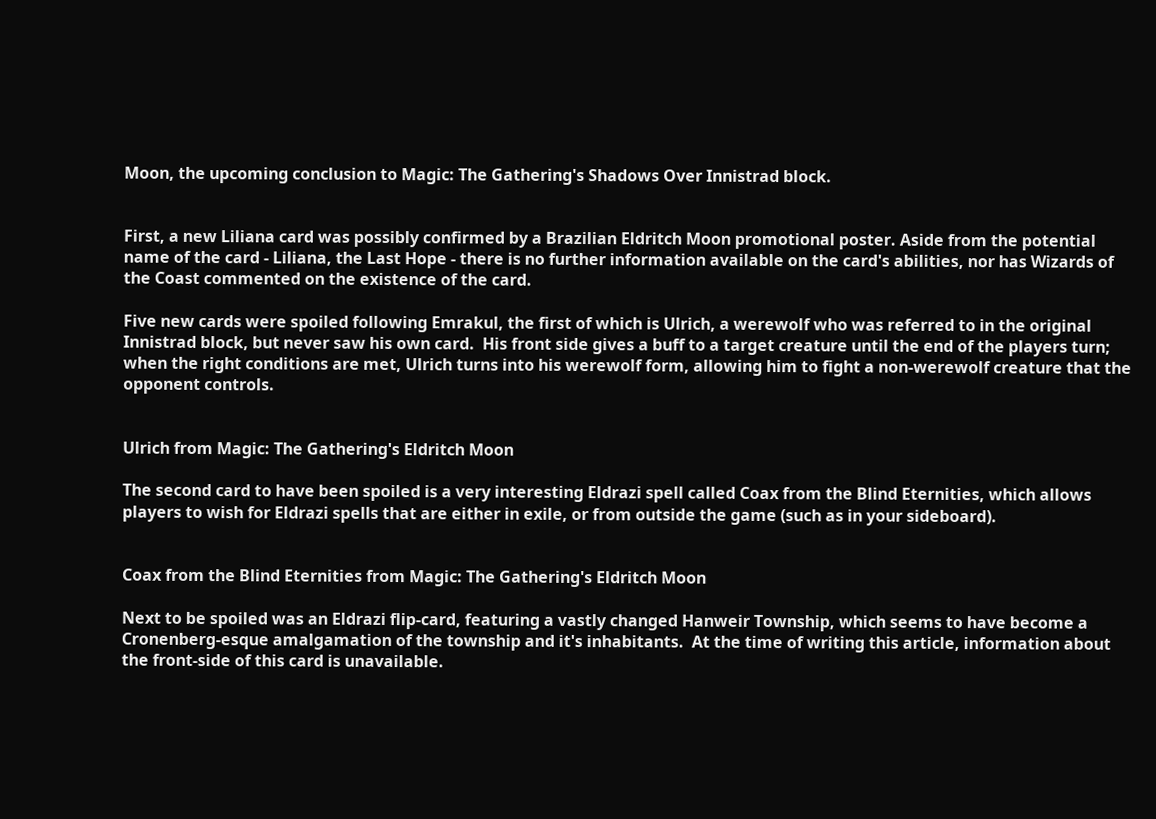Moon, the upcoming conclusion to Magic: The Gathering's Shadows Over Innistrad block.


First, a new Liliana card was possibly confirmed by a Brazilian Eldritch Moon promotional poster. Aside from the potential name of the card - Liliana, the Last Hope - there is no further information available on the card's abilities, nor has Wizards of the Coast commented on the existence of the card.

Five new cards were spoiled following Emrakul, the first of which is Ulrich, a werewolf who was referred to in the original Innistrad block, but never saw his own card.  His front side gives a buff to a target creature until the end of the players turn; when the right conditions are met, Ulrich turns into his werewolf form, allowing him to fight a non-werewolf creature that the opponent controls.


Ulrich from Magic: The Gathering's Eldritch Moon

The second card to have been spoiled is a very interesting Eldrazi spell called Coax from the Blind Eternities, which allows players to wish for Eldrazi spells that are either in exile, or from outside the game (such as in your sideboard).


Coax from the Blind Eternities from Magic: The Gathering's Eldritch Moon

Next to be spoiled was an Eldrazi flip-card, featuring a vastly changed Hanweir Township, which seems to have become a Cronenberg-esque amalgamation of the township and it's inhabitants.  At the time of writing this article, information about the front-side of this card is unavailable.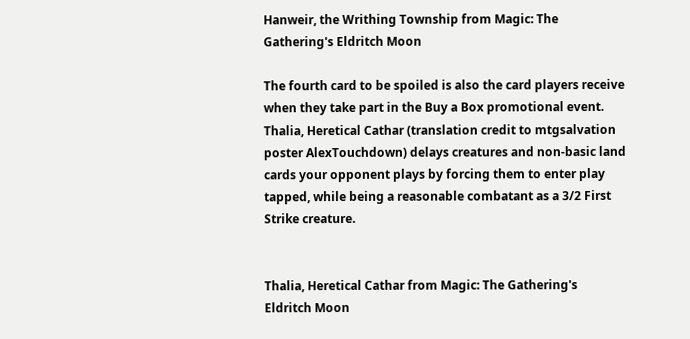Hanweir, the Writhing Township from Magic: The Gathering's Eldritch Moon

The fourth card to be spoiled is also the card players receive when they take part in the Buy a Box promotional event.  Thalia, Heretical Cathar (translation credit to mtgsalvation poster AlexTouchdown) delays creatures and non-basic land cards your opponent plays by forcing them to enter play tapped, while being a reasonable combatant as a 3/2 First Strike creature.


Thalia, Heretical Cathar from Magic: The Gathering's Eldritch Moon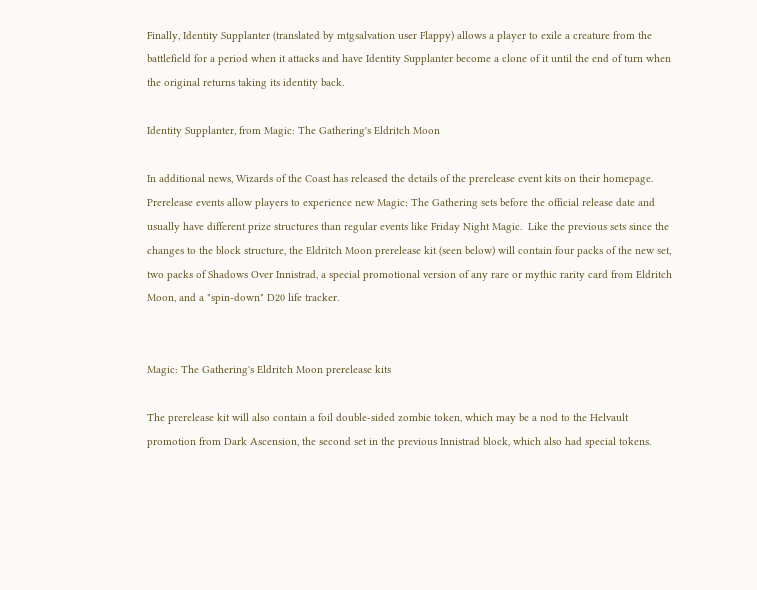Finally, Identity Supplanter (translated by mtgsalvation user Flappy) allows a player to exile a creature from the battlefield for a period when it attacks and have Identity Supplanter become a clone of it until the end of turn when the original returns taking its identity back.

Identity Supplanter, from Magic: The Gathering's Eldritch Moon

In additional news, Wizards of the Coast has released the details of the prerelease event kits on their homepage.  Prerelease events allow players to experience new Magic: The Gathering sets before the official release date and usually have different prize structures than regular events like Friday Night Magic.  Like the previous sets since the changes to the block structure, the Eldritch Moon prerelease kit (seen below) will contain four packs of the new set, two packs of Shadows Over Innistrad, a special promotional version of any rare or mythic rarity card from Eldritch Moon, and a "spin-down" D20 life tracker.


Magic: The Gathering's Eldritch Moon prerelease kits

The prerelease kit will also contain a foil double-sided zombie token, which may be a nod to the Helvault promotion from Dark Ascension, the second set in the previous Innistrad block, which also had special tokens.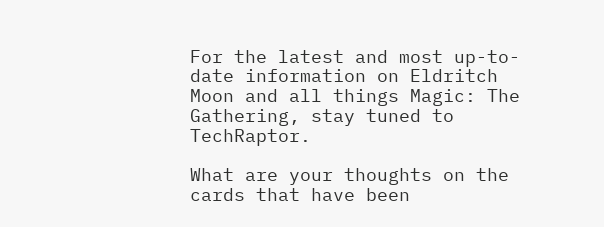For the latest and most up-to-date information on Eldritch Moon and all things Magic: The Gathering, stay tuned to TechRaptor.

What are your thoughts on the cards that have been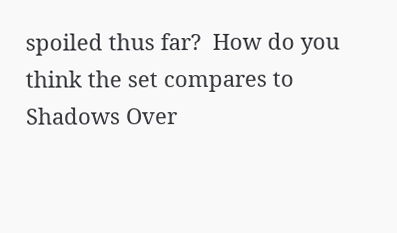spoiled thus far?  How do you think the set compares to Shadows Over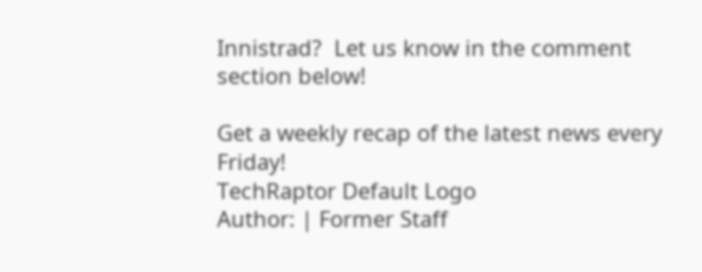Innistrad?  Let us know in the comment section below!

Get a weekly recap of the latest news every Friday!
TechRaptor Default Logo
Author: | Former Staff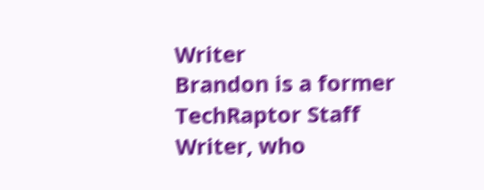Writer
Brandon is a former TechRaptor Staff Writer, who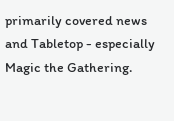primarily covered news and Tabletop - especially Magic the Gathering.